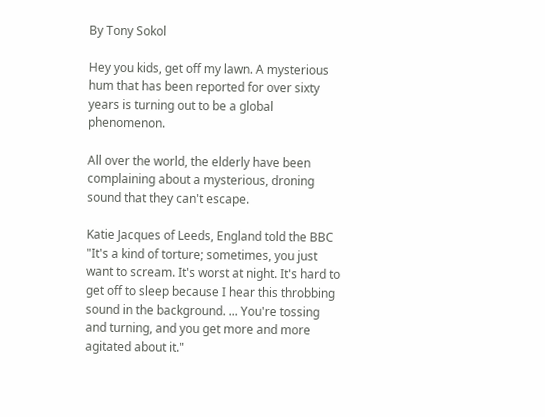By Tony Sokol

Hey you kids, get off my lawn. A mysterious hum that has been reported for over sixty years is turning out to be a global phenomenon.

All over the world, the elderly have been complaining about a mysterious, droning sound that they can't escape.

Katie Jacques of Leeds, England told the BBC "It's a kind of torture; sometimes, you just want to scream. It's worst at night. It's hard to get off to sleep because I hear this throbbing sound in the background. ... You're tossing and turning, and you get more and more agitated about it."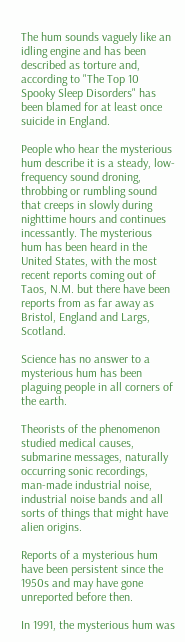The hum sounds vaguely like an idling engine and has been described as torture and, according to "The Top 10 Spooky Sleep Disorders" has been blamed for at least once suicide in England.

People who hear the mysterious hum describe it is a steady, low-frequency sound droning, throbbing or rumbling sound that creeps in slowly during nighttime hours and continues incessantly. The mysterious hum has been heard in the United States, with the most recent reports coming out of Taos, N.M. but there have been reports from as far away as Bristol, England and Largs, Scotland.

Science has no answer to a mysterious hum has been plaguing people in all corners of the earth.

Theorists of the phenomenon studied medical causes, submarine messages, naturally occurring sonic recordings, man-made industrial noise, industrial noise bands and all sorts of things that might have alien origins.

Reports of a mysterious hum have been persistent since the 1950s and may have gone unreported before then.

In 1991, the mysterious hum was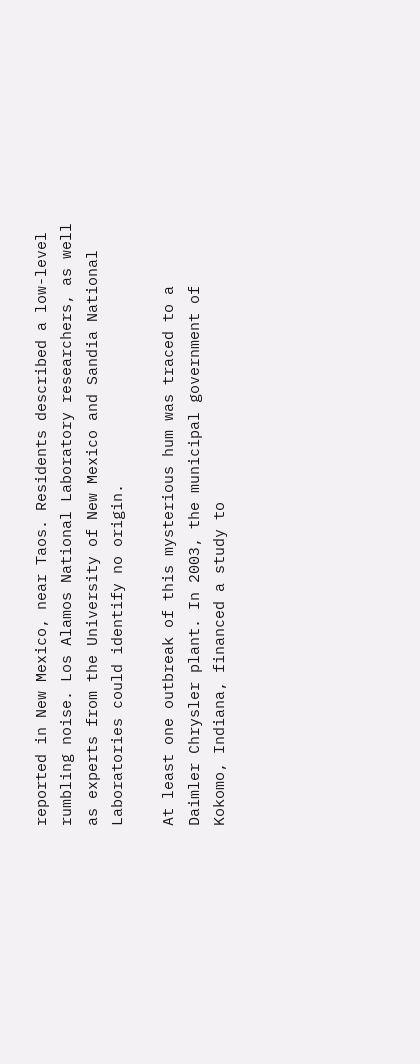reported in New Mexico, near Taos. Residents described a low-level rumbling noise. Los Alamos National Laboratory researchers, as well as experts from the University of New Mexico and Sandia National Laboratories could identify no origin.

At least one outbreak of this mysterious hum was traced to a Daimler Chrysler plant. In 2003, the municipal government of Kokomo, Indiana, financed a study to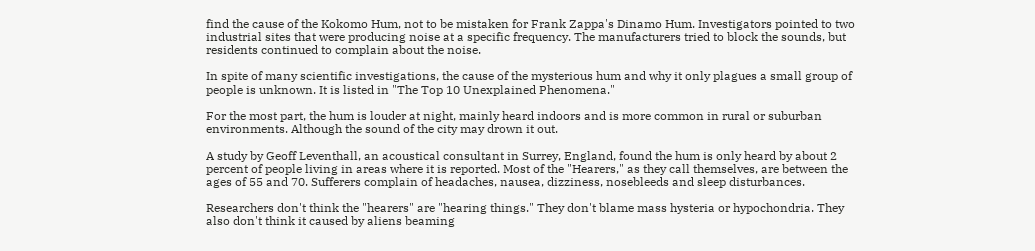find the cause of the Kokomo Hum, not to be mistaken for Frank Zappa's Dinamo Hum. Investigators pointed to two industrial sites that were producing noise at a specific frequency. The manufacturers tried to block the sounds, but residents continued to complain about the noise.

In spite of many scientific investigations, the cause of the mysterious hum and why it only plagues a small group of people is unknown. It is listed in "The Top 10 Unexplained Phenomena."

For the most part, the hum is louder at night, mainly heard indoors and is more common in rural or suburban environments. Although the sound of the city may drown it out.

A study by Geoff Leventhall, an acoustical consultant in Surrey, England, found the hum is only heard by about 2 percent of people living in areas where it is reported. Most of the "Hearers," as they call themselves, are between the ages of 55 and 70. Sufferers complain of headaches, nausea, dizziness, nosebleeds and sleep disturbances.

Researchers don't think the "hearers" are "hearing things." They don't blame mass hysteria or hypochondria. They also don't think it caused by aliens beaming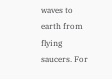waves to earth from flying saucers. For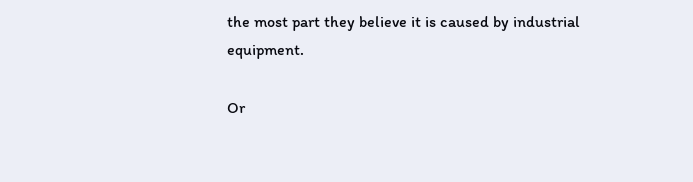the most part they believe it is caused by industrial equipment.

Or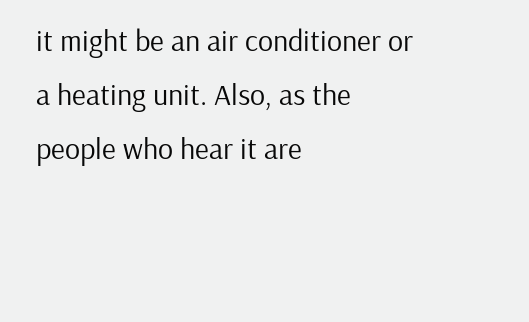it might be an air conditioner or a heating unit. Also, as the people who hear it are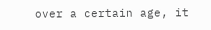over a certain age, it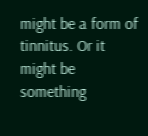might be a form of tinnitus. Or it might be something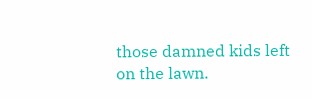those damned kids left on the lawn.